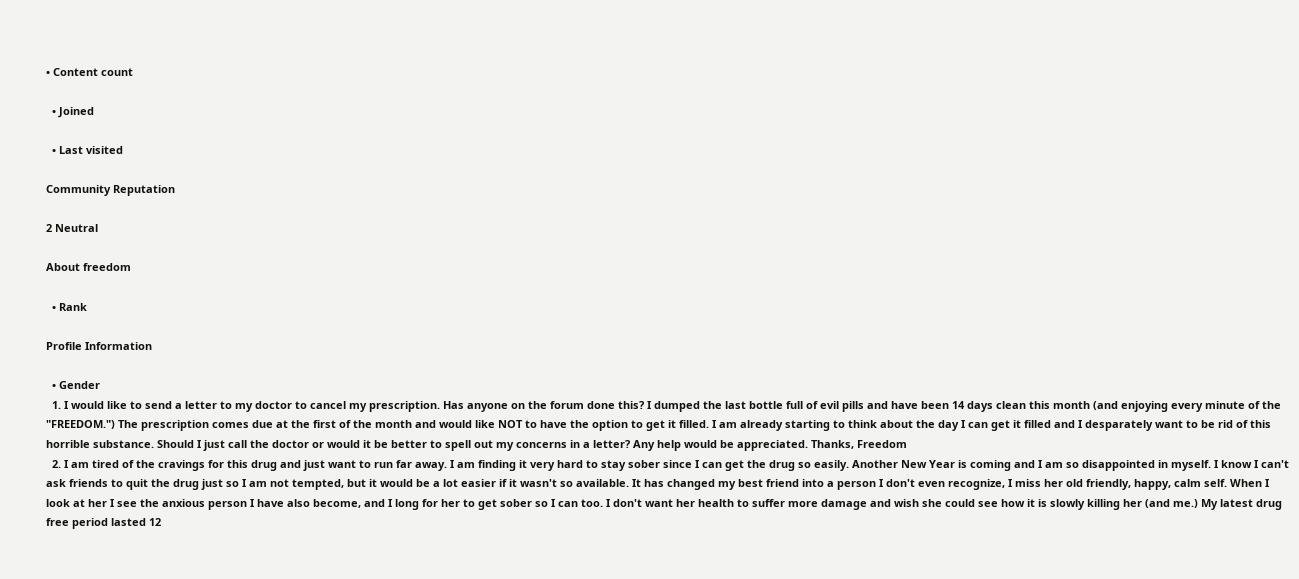• Content count

  • Joined

  • Last visited

Community Reputation

2 Neutral

About freedom

  • Rank

Profile Information

  • Gender
  1. I would like to send a letter to my doctor to cancel my prescription. Has anyone on the forum done this? I dumped the last bottle full of evil pills and have been 14 days clean this month (and enjoying every minute of the "FREEDOM.") The prescription comes due at the first of the month and would like NOT to have the option to get it filled. I am already starting to think about the day I can get it filled and I desparately want to be rid of this horrible substance. Should I just call the doctor or would it be better to spell out my concerns in a letter? Any help would be appreciated. Thanks, Freedom
  2. I am tired of the cravings for this drug and just want to run far away. I am finding it very hard to stay sober since I can get the drug so easily. Another New Year is coming and I am so disappointed in myself. I know I can't ask friends to quit the drug just so I am not tempted, but it would be a lot easier if it wasn't so available. It has changed my best friend into a person I don't even recognize, I miss her old friendly, happy, calm self. When I look at her I see the anxious person I have also become, and I long for her to get sober so I can too. I don't want her health to suffer more damage and wish she could see how it is slowly killing her (and me.) My latest drug free period lasted 12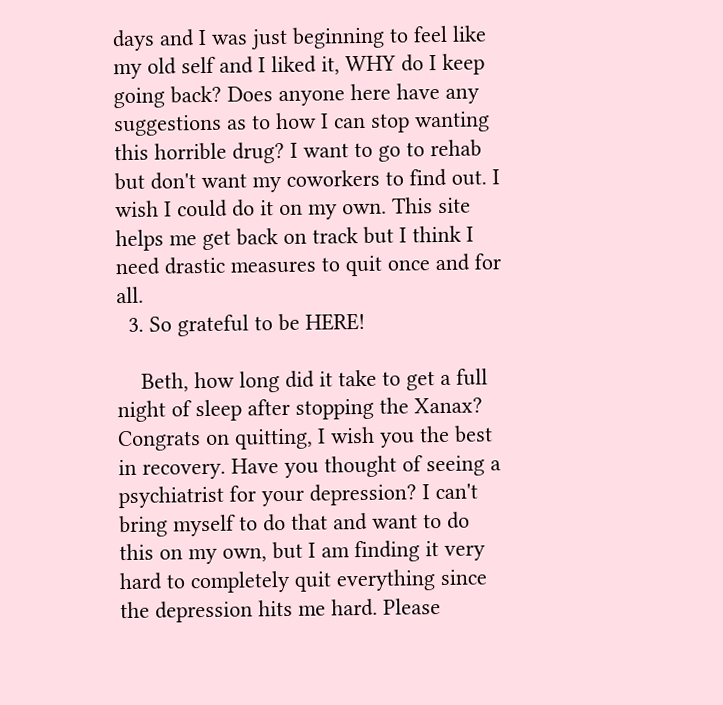days and I was just beginning to feel like my old self and I liked it, WHY do I keep going back? Does anyone here have any suggestions as to how I can stop wanting this horrible drug? I want to go to rehab but don't want my coworkers to find out. I wish I could do it on my own. This site helps me get back on track but I think I need drastic measures to quit once and for all.
  3. So grateful to be HERE!

    Beth, how long did it take to get a full night of sleep after stopping the Xanax? Congrats on quitting, I wish you the best in recovery. Have you thought of seeing a psychiatrist for your depression? I can't bring myself to do that and want to do this on my own, but I am finding it very hard to completely quit everything since the depression hits me hard. Please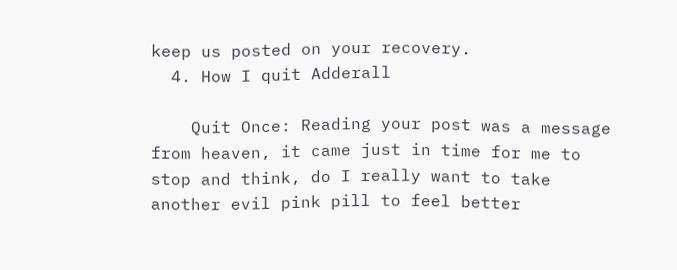keep us posted on your recovery.
  4. How I quit Adderall

    Quit Once: Reading your post was a message from heaven, it came just in time for me to stop and think, do I really want to take another evil pink pill to feel better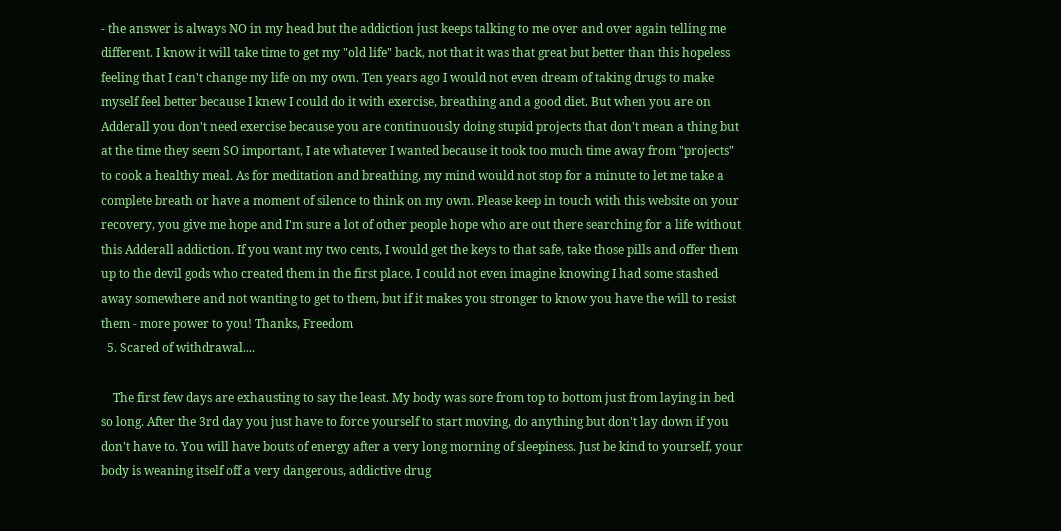- the answer is always NO in my head but the addiction just keeps talking to me over and over again telling me different. I know it will take time to get my "old life" back, not that it was that great but better than this hopeless feeling that I can't change my life on my own. Ten years ago I would not even dream of taking drugs to make myself feel better because I knew I could do it with exercise, breathing and a good diet. But when you are on Adderall you don't need exercise because you are continuously doing stupid projects that don't mean a thing but at the time they seem SO important, I ate whatever I wanted because it took too much time away from "projects" to cook a healthy meal. As for meditation and breathing, my mind would not stop for a minute to let me take a complete breath or have a moment of silence to think on my own. Please keep in touch with this website on your recovery, you give me hope and I'm sure a lot of other people hope who are out there searching for a life without this Adderall addiction. If you want my two cents, I would get the keys to that safe, take those pills and offer them up to the devil gods who created them in the first place. I could not even imagine knowing I had some stashed away somewhere and not wanting to get to them, but if it makes you stronger to know you have the will to resist them - more power to you! Thanks, Freedom
  5. Scared of withdrawal....

    The first few days are exhausting to say the least. My body was sore from top to bottom just from laying in bed so long. After the 3rd day you just have to force yourself to start moving, do anything but don't lay down if you don't have to. You will have bouts of energy after a very long morning of sleepiness. Just be kind to yourself, your body is weaning itself off a very dangerous, addictive drug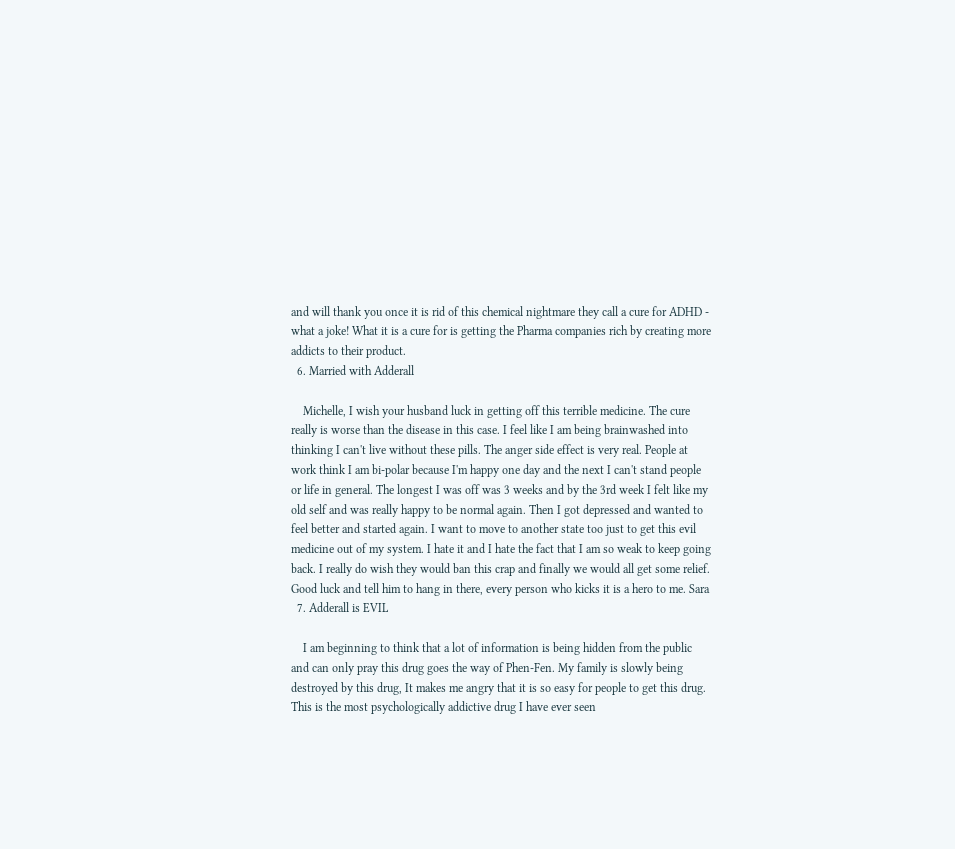and will thank you once it is rid of this chemical nightmare they call a cure for ADHD - what a joke! What it is a cure for is getting the Pharma companies rich by creating more addicts to their product.
  6. Married with Adderall

    Michelle, I wish your husband luck in getting off this terrible medicine. The cure really is worse than the disease in this case. I feel like I am being brainwashed into thinking I can't live without these pills. The anger side effect is very real. People at work think I am bi-polar because I'm happy one day and the next I can't stand people or life in general. The longest I was off was 3 weeks and by the 3rd week I felt like my old self and was really happy to be normal again. Then I got depressed and wanted to feel better and started again. I want to move to another state too just to get this evil medicine out of my system. I hate it and I hate the fact that I am so weak to keep going back. I really do wish they would ban this crap and finally we would all get some relief. Good luck and tell him to hang in there, every person who kicks it is a hero to me. Sara
  7. Adderall is EVIL

    I am beginning to think that a lot of information is being hidden from the public and can only pray this drug goes the way of Phen-Fen. My family is slowly being destroyed by this drug, It makes me angry that it is so easy for people to get this drug. This is the most psychologically addictive drug I have ever seen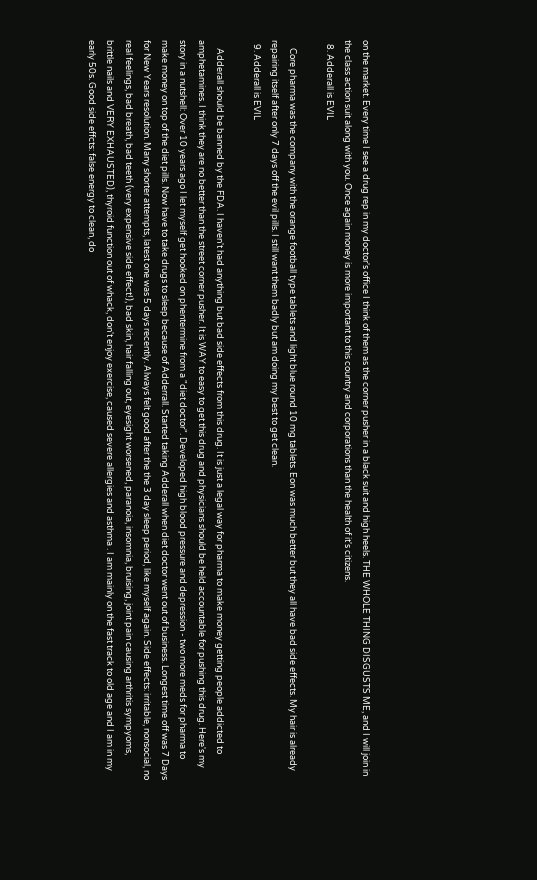on the market. Every time I see a drug rep in my doctor's office I think of them as the corner pusher in a black suit and high heels. THE WHOLE THING DISGUSTS ME, and I will join in the class action suit along with you. Once again money is more important to this country and corporations than the health of it's citizens.
  8. Adderall is EVIL

    Core pharma was the company with the orange football type tablets and light blue round 10 mg tablets. Eon was much better but they all have bad side effects. My hair is already repairing itself after only 7 days off the evil pills. I still want them badly but am doing my best to get clean.
  9. Adderall is EVIL

    Adderall should be banned by the FDA. I haven't had anything but bad side effects from this drug. It is just a legal way for pharma to make money getting people addicted to amphetamines. I think they are no better than the street corner pusher. It is WAY to easy to get this drug and physicians should be held accountable for pushing this drug. Here's my story in a nutshell: Over 10 years ago I let myself get hooked on phentermine from a "diet doctor". Developed high blood pressure and depression - two more meds for pharma to make money on top of the diet pills. Now have to take drugs to sleep because of Adderrall. Started taking Adderall when diet doctor went out of business. Longest time off was 7 Days for New Years resolution. Many shorter attempts, latest one was 5 days recently. Always felt good after the the 3 day sleep period, like myself again. Side effects: irritable, nonsocial, no real feelings, bad breath, bad teeth (very expensive side effect!), bad skin, hair falling out, eyesight worsened, paranoia, insomnia, bruising, joint pain causing arthritis sympyoms, brittle nails and VERY EXHAUSTED), thyroid function out of whack, don't enjoy exercise, caused severe allergies and asthma . I am mainly on the fast track to old age and I am in my early 50s. Good side effcts: false energy to clean, do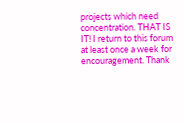projects which need concentration. THAT IS IT! I return to this forum at least once a week for encouragement. Thank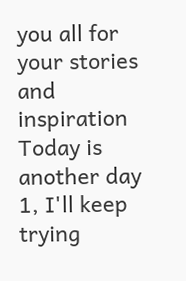you all for your stories and inspiration Today is another day 1, I'll keep trying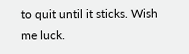to quit until it sticks. Wish me luck.